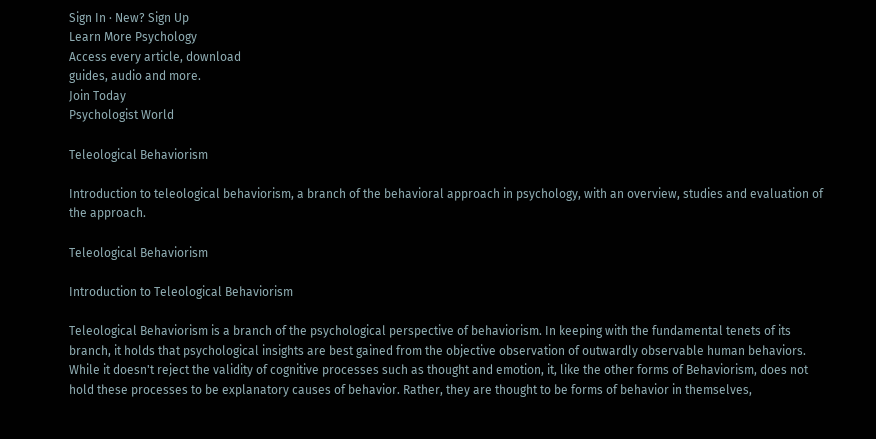Sign In · New? Sign Up
Learn More Psychology
Access every article, download
guides, audio and more.
Join Today
Psychologist World

Teleological Behaviorism

Introduction to teleological behaviorism, a branch of the behavioral approach in psychology, with an overview, studies and evaluation of the approach.

Teleological Behaviorism

Introduction to Teleological Behaviorism

Teleological Behaviorism is a branch of the psychological perspective of behaviorism. In keeping with the fundamental tenets of its branch, it holds that psychological insights are best gained from the objective observation of outwardly observable human behaviors. While it doesn't reject the validity of cognitive processes such as thought and emotion, it, like the other forms of Behaviorism, does not hold these processes to be explanatory causes of behavior. Rather, they are thought to be forms of behavior in themselves,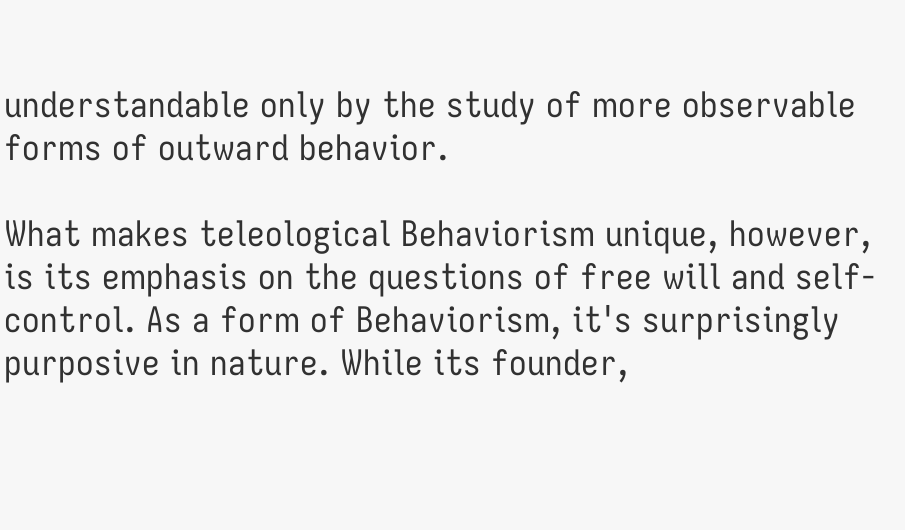understandable only by the study of more observable forms of outward behavior.

What makes teleological Behaviorism unique, however, is its emphasis on the questions of free will and self-control. As a form of Behaviorism, it's surprisingly purposive in nature. While its founder,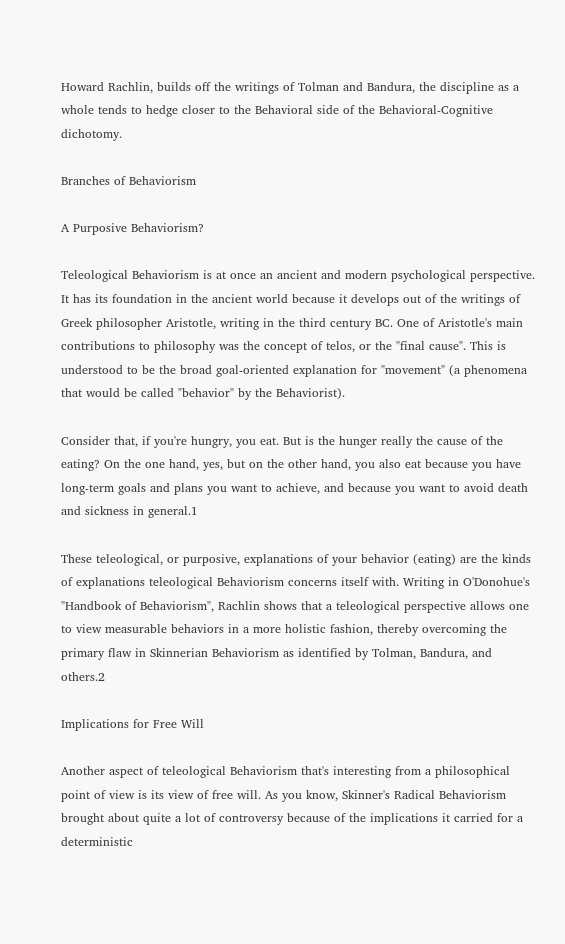Howard Rachlin, builds off the writings of Tolman and Bandura, the discipline as a whole tends to hedge closer to the Behavioral side of the Behavioral-Cognitive dichotomy.

Branches of Behaviorism

A Purposive Behaviorism?

Teleological Behaviorism is at once an ancient and modern psychological perspective. It has its foundation in the ancient world because it develops out of the writings of Greek philosopher Aristotle, writing in the third century BC. One of Aristotle's main contributions to philosophy was the concept of telos, or the "final cause". This is understood to be the broad goal-oriented explanation for "movement" (a phenomena that would be called "behavior" by the Behaviorist).

Consider that, if you're hungry, you eat. But is the hunger really the cause of the eating? On the one hand, yes, but on the other hand, you also eat because you have long-term goals and plans you want to achieve, and because you want to avoid death and sickness in general.1

These teleological, or purposive, explanations of your behavior (eating) are the kinds of explanations teleological Behaviorism concerns itself with. Writing in O'Donohue's "Handbook of Behaviorism", Rachlin shows that a teleological perspective allows one to view measurable behaviors in a more holistic fashion, thereby overcoming the primary flaw in Skinnerian Behaviorism as identified by Tolman, Bandura, and others.2

Implications for Free Will

Another aspect of teleological Behaviorism that's interesting from a philosophical point of view is its view of free will. As you know, Skinner's Radical Behaviorism brought about quite a lot of controversy because of the implications it carried for a deterministic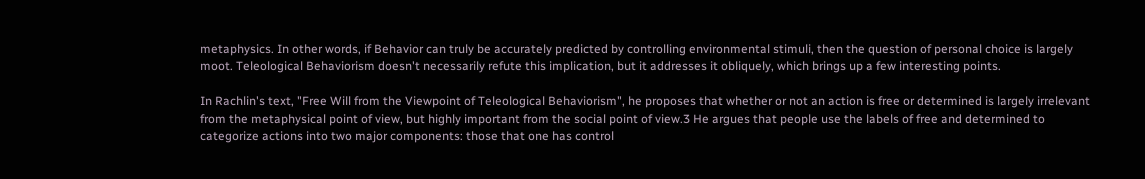metaphysics. In other words, if Behavior can truly be accurately predicted by controlling environmental stimuli, then the question of personal choice is largely moot. Teleological Behaviorism doesn't necessarily refute this implication, but it addresses it obliquely, which brings up a few interesting points.

In Rachlin's text, "Free Will from the Viewpoint of Teleological Behaviorism", he proposes that whether or not an action is free or determined is largely irrelevant from the metaphysical point of view, but highly important from the social point of view.3 He argues that people use the labels of free and determined to categorize actions into two major components: those that one has control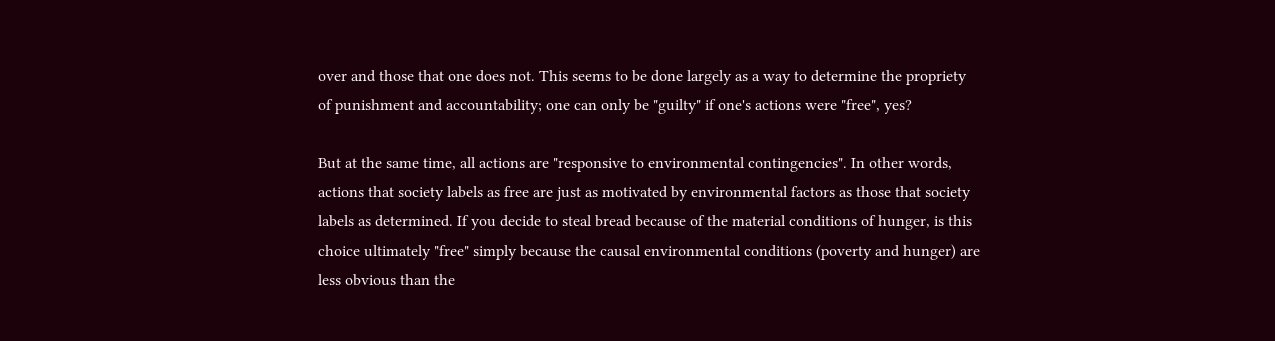over and those that one does not. This seems to be done largely as a way to determine the propriety of punishment and accountability; one can only be "guilty" if one's actions were "free", yes?

But at the same time, all actions are "responsive to environmental contingencies". In other words, actions that society labels as free are just as motivated by environmental factors as those that society labels as determined. If you decide to steal bread because of the material conditions of hunger, is this choice ultimately "free" simply because the causal environmental conditions (poverty and hunger) are less obvious than the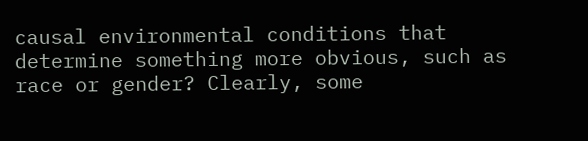causal environmental conditions that determine something more obvious, such as race or gender? Clearly, some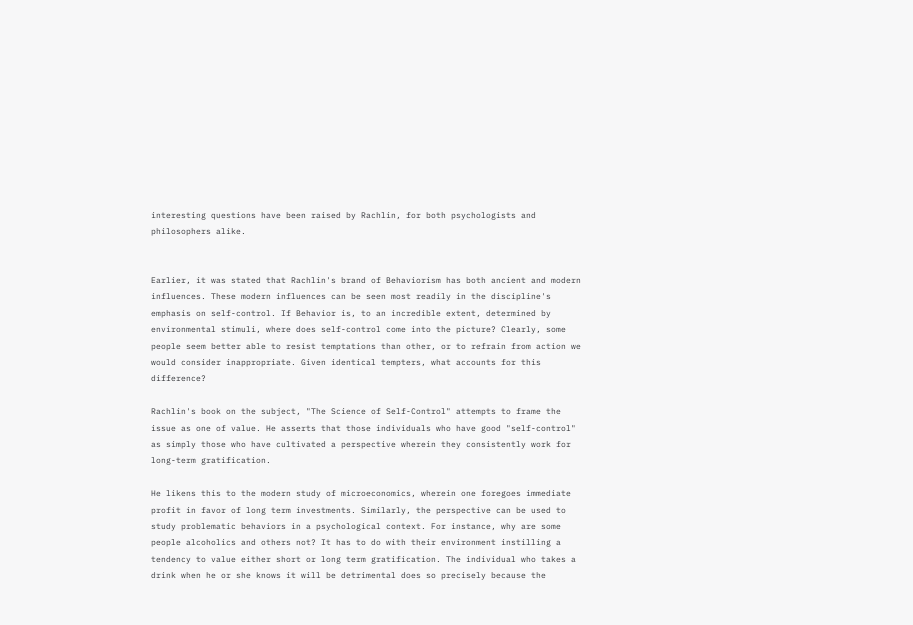interesting questions have been raised by Rachlin, for both psychologists and philosophers alike.


Earlier, it was stated that Rachlin's brand of Behaviorism has both ancient and modern influences. These modern influences can be seen most readily in the discipline's emphasis on self-control. If Behavior is, to an incredible extent, determined by environmental stimuli, where does self-control come into the picture? Clearly, some people seem better able to resist temptations than other, or to refrain from action we would consider inappropriate. Given identical tempters, what accounts for this difference?

Rachlin's book on the subject, "The Science of Self-Control" attempts to frame the issue as one of value. He asserts that those individuals who have good "self-control" as simply those who have cultivated a perspective wherein they consistently work for long-term gratification.

He likens this to the modern study of microeconomics, wherein one foregoes immediate profit in favor of long term investments. Similarly, the perspective can be used to study problematic behaviors in a psychological context. For instance, why are some people alcoholics and others not? It has to do with their environment instilling a tendency to value either short or long term gratification. The individual who takes a drink when he or she knows it will be detrimental does so precisely because the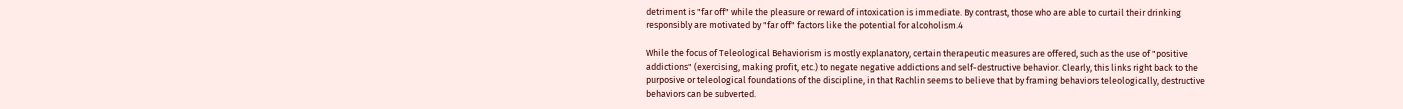detriment is "far off" while the pleasure or reward of intoxication is immediate. By contrast, those who are able to curtail their drinking responsibly are motivated by "far off" factors like the potential for alcoholism.4

While the focus of Teleological Behaviorism is mostly explanatory, certain therapeutic measures are offered, such as the use of "positive addictions" (exercising, making profit, etc.) to negate negative addictions and self-destructive behavior. Clearly, this links right back to the purposive or teleological foundations of the discipline, in that Rachlin seems to believe that by framing behaviors teleologically, destructive behaviors can be subverted.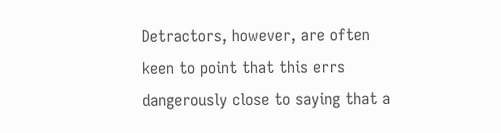Detractors, however, are often keen to point that this errs dangerously close to saying that a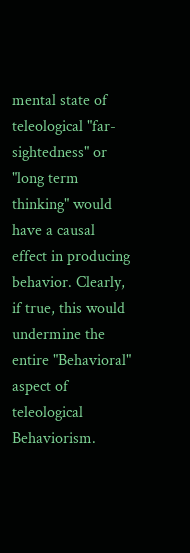mental state of teleological "far-sightedness" or "long term thinking" would have a causal effect in producing behavior. Clearly, if true, this would undermine the entire "Behavioral" aspect of teleological Behaviorism.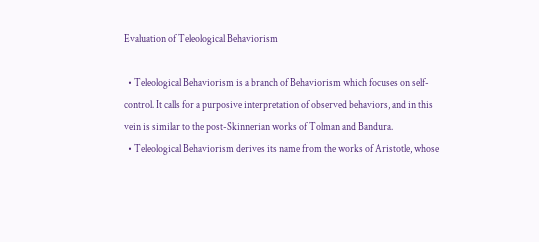Evaluation of Teleological Behaviorism

  • Teleological Behaviorism is a branch of Behaviorism which focuses on self-control. It calls for a purposive interpretation of observed behaviors, and in this vein is similar to the post-Skinnerian works of Tolman and Bandura.
  • Teleological Behaviorism derives its name from the works of Aristotle, whose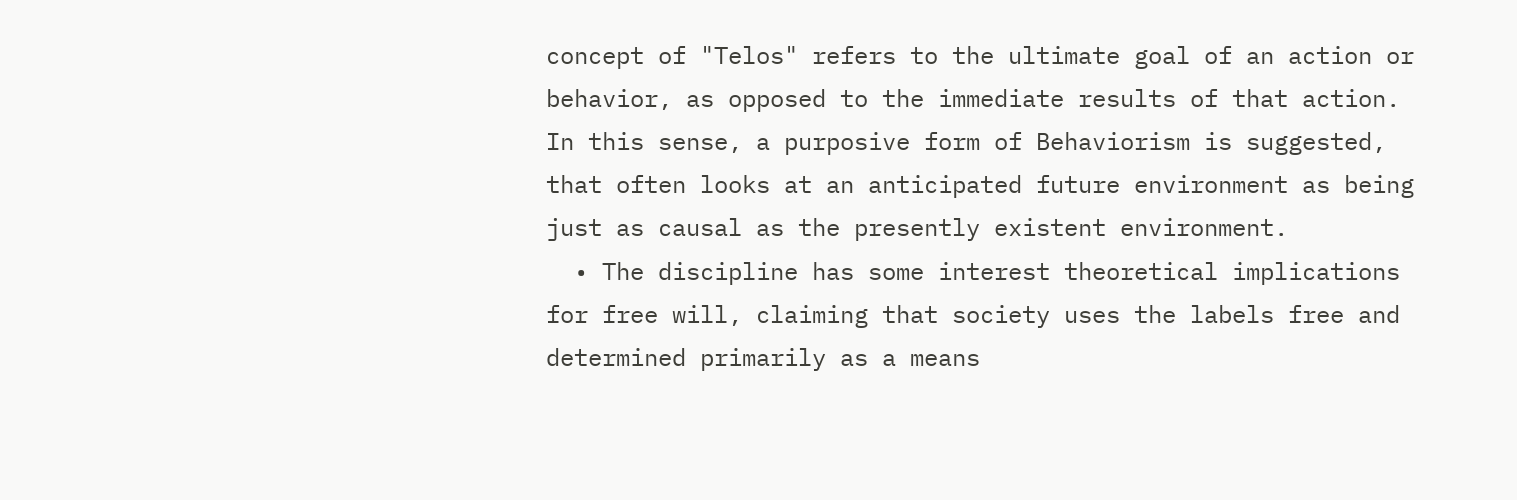concept of "Telos" refers to the ultimate goal of an action or behavior, as opposed to the immediate results of that action. In this sense, a purposive form of Behaviorism is suggested, that often looks at an anticipated future environment as being just as causal as the presently existent environment.
  • The discipline has some interest theoretical implications for free will, claiming that society uses the labels free and determined primarily as a means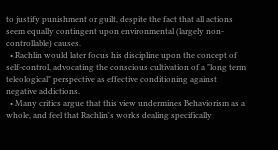to justify punishment or guilt, despite the fact that all actions seem equally contingent upon environmental (largely non-controllable) causes.
  • Rachlin would later focus his discipline upon the concept of self-control, advocating the conscious cultivation of a "long term teleological" perspective as effective conditioning against negative addictions.
  • Many critics argue that this view undermines Behaviorism as a whole, and feel that Rachlin's works dealing specifically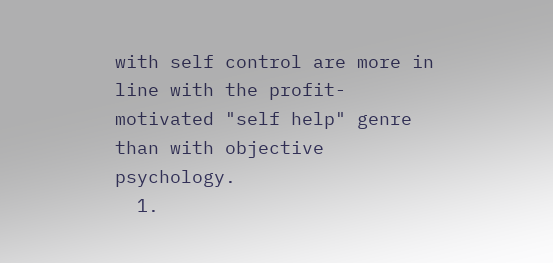with self control are more in line with the profit-motivated "self help" genre than with objective psychology.
  1.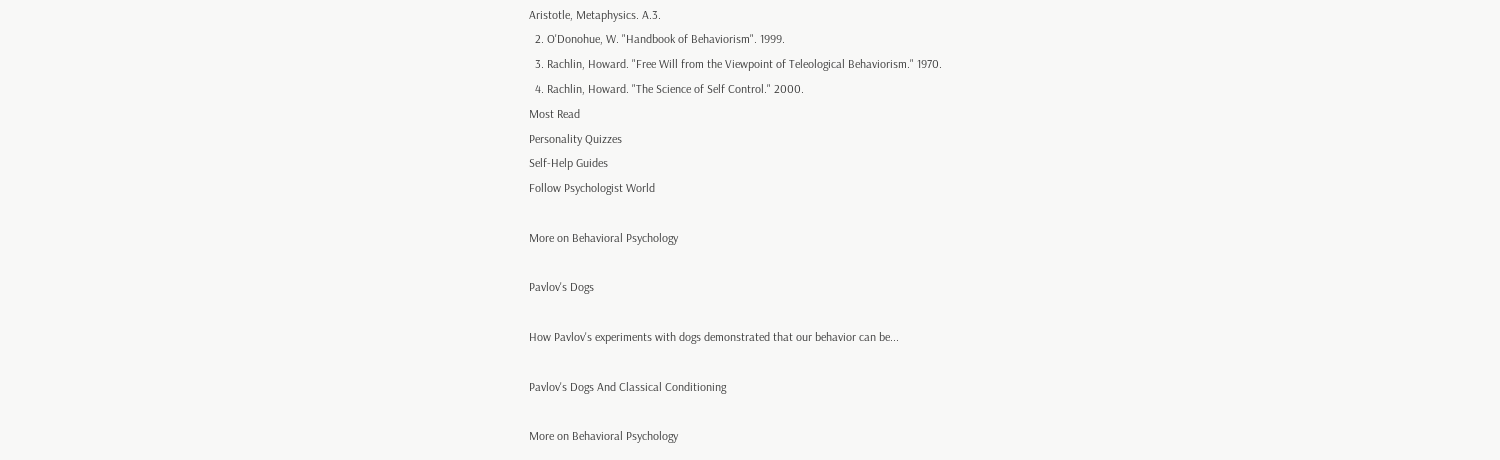Aristotle, Metaphysics. A.3.
  2. O'Donohue, W. "Handbook of Behaviorism". 1999.
  3. Rachlin, Howard. "Free Will from the Viewpoint of Teleological Behaviorism." 1970.
  4. Rachlin, Howard. "The Science of Self Control." 2000.
Most Read
Personality Quizzes
Self-Help Guides
Follow Psychologist World

More on Behavioral Psychology

Pavlov's Dogs

How Pavlov's experiments with dogs demonstrated that our behavior can be...

Pavlov's Dogs And Classical Conditioning

More on Behavioral Psychology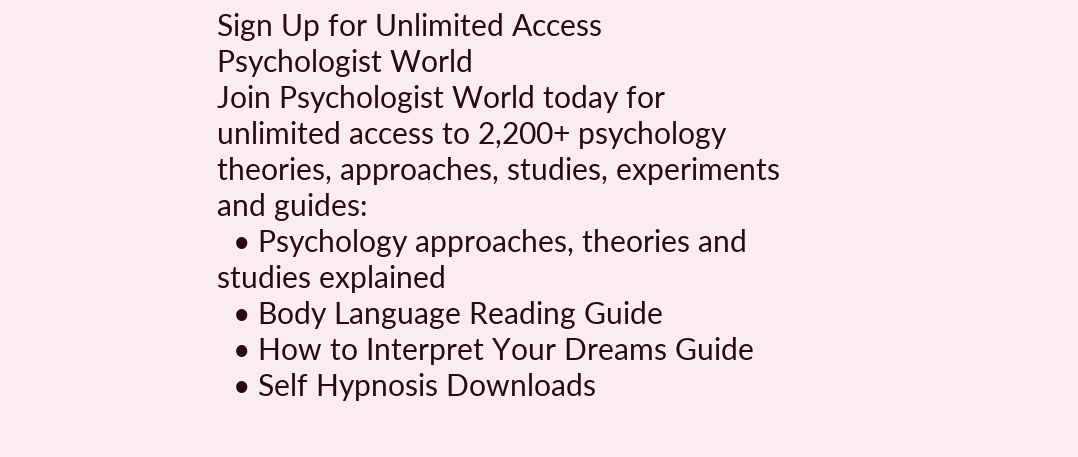Sign Up for Unlimited Access
Psychologist World
Join Psychologist World today for unlimited access to 2,200+ psychology theories, approaches, studies, experiments and guides:
  • Psychology approaches, theories and studies explained
  • Body Language Reading Guide
  • How to Interpret Your Dreams Guide
  • Self Hypnosis Downloads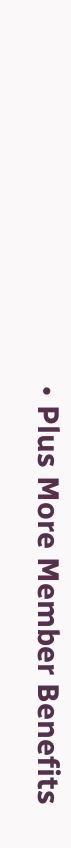• Plus More Member Benefits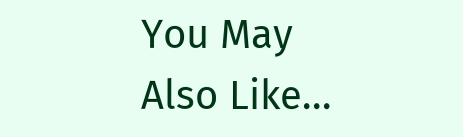You May Also Like...